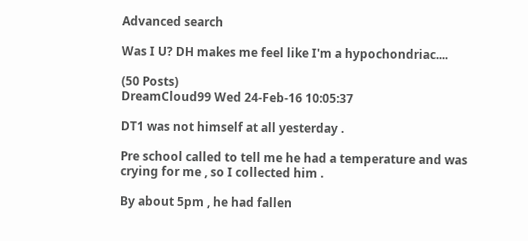Advanced search

Was I U? DH makes me feel like I'm a hypochondriac....

(50 Posts)
DreamCloud99 Wed 24-Feb-16 10:05:37

DT1 was not himself at all yesterday .

Pre school called to tell me he had a temperature and was crying for me , so I collected him .

By about 5pm , he had fallen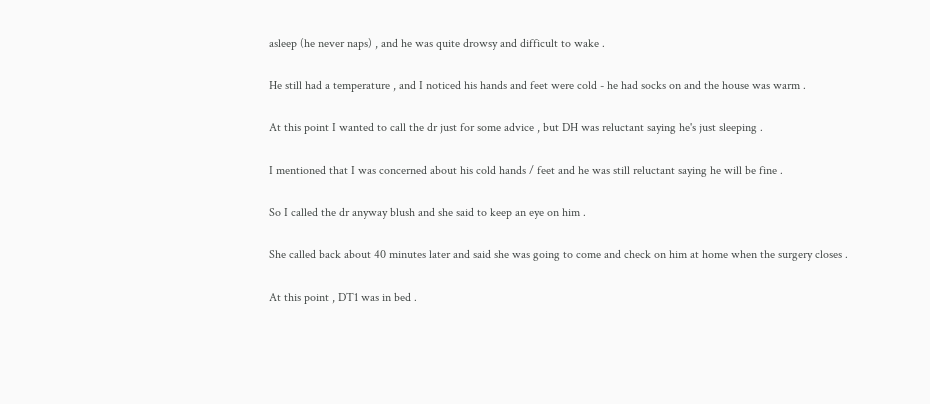asleep (he never naps) , and he was quite drowsy and difficult to wake .

He still had a temperature , and I noticed his hands and feet were cold - he had socks on and the house was warm .

At this point I wanted to call the dr just for some advice , but DH was reluctant saying he's just sleeping .

I mentioned that I was concerned about his cold hands / feet and he was still reluctant saying he will be fine .

So I called the dr anyway blush and she said to keep an eye on him .

She called back about 40 minutes later and said she was going to come and check on him at home when the surgery closes .

At this point , DT1 was in bed .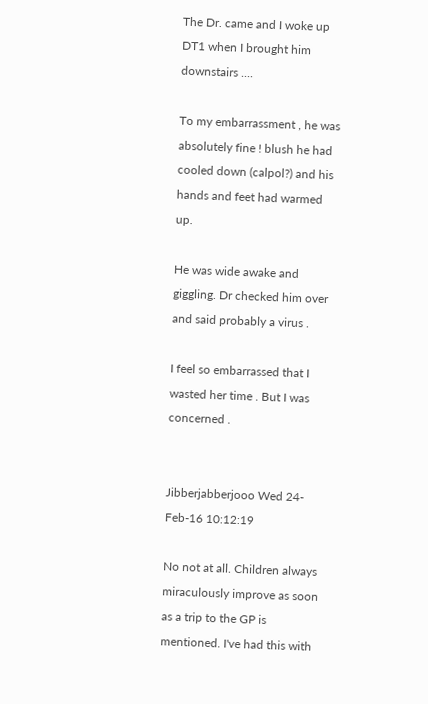The Dr. came and I woke up DT1 when I brought him downstairs ....

To my embarrassment , he was absolutely fine ! blush he had cooled down (calpol?) and his hands and feet had warmed up.

He was wide awake and giggling. Dr checked him over and said probably a virus .

I feel so embarrassed that I wasted her time . But I was concerned .


Jibberjabberjooo Wed 24-Feb-16 10:12:19

No not at all. Children always miraculously improve as soon as a trip to the GP is mentioned. I've had this with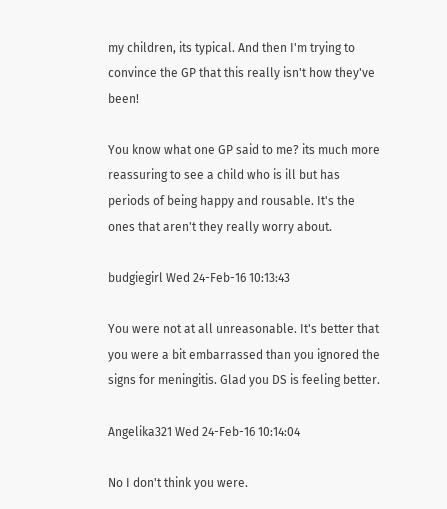my children, its typical. And then I'm trying to convince the GP that this really isn't how they've been!

You know what one GP said to me? its much more reassuring to see a child who is ill but has periods of being happy and rousable. It's the ones that aren't they really worry about.

budgiegirl Wed 24-Feb-16 10:13:43

You were not at all unreasonable. It's better that you were a bit embarrassed than you ignored the signs for meningitis. Glad you DS is feeling better.

Angelika321 Wed 24-Feb-16 10:14:04

No I don't think you were.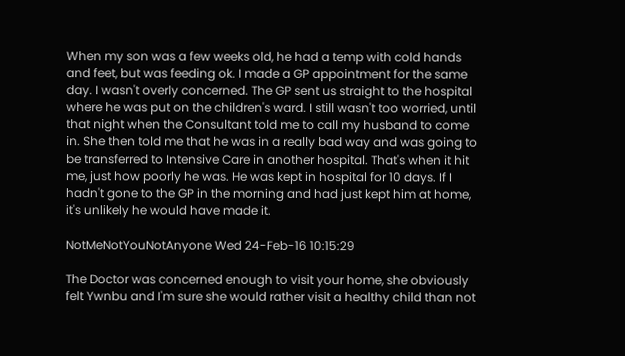When my son was a few weeks old, he had a temp with cold hands and feet, but was feeding ok. I made a GP appointment for the same day. I wasn't overly concerned. The GP sent us straight to the hospital where he was put on the children's ward. I still wasn't too worried, until that night when the Consultant told me to call my husband to come in. She then told me that he was in a really bad way and was going to be transferred to Intensive Care in another hospital. That's when it hit me, just how poorly he was. He was kept in hospital for 10 days. If I hadn't gone to the GP in the morning and had just kept him at home, it's unlikely he would have made it.

NotMeNotYouNotAnyone Wed 24-Feb-16 10:15:29

The Doctor was concerned enough to visit your home, she obviously felt Ywnbu and I'm sure she would rather visit a healthy child than not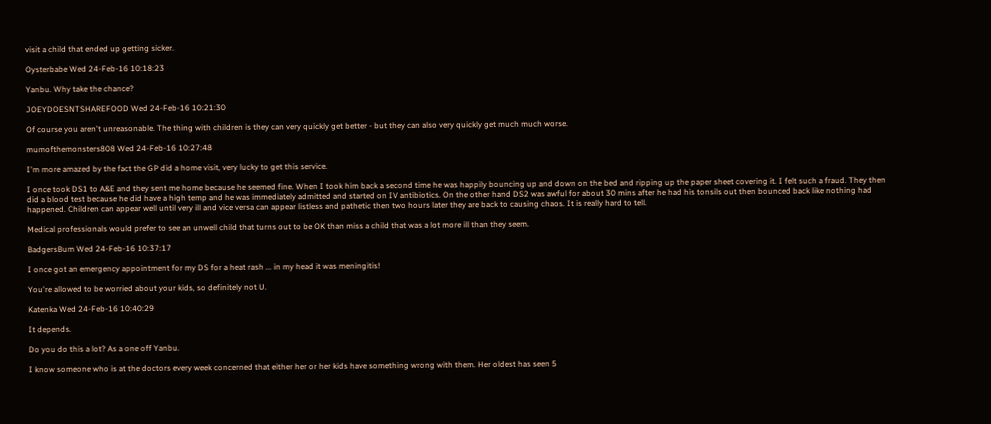visit a child that ended up getting sicker.

Oysterbabe Wed 24-Feb-16 10:18:23

Yanbu. Why take the chance?

JOEYDOESNTSHAREFOOD Wed 24-Feb-16 10:21:30

Of course you aren't unreasonable. The thing with children is they can very quickly get better - but they can also very quickly get much much worse.

mumofthemonsters808 Wed 24-Feb-16 10:27:48

I'm more amazed by the fact the GP did a home visit, very lucky to get this service.

I once took DS1 to A&E and they sent me home because he seemed fine. When I took him back a second time he was happily bouncing up and down on the bed and ripping up the paper sheet covering it. I felt such a fraud. They then did a blood test because he did have a high temp and he was immediately admitted and started on IV antibiotics. On the other hand DS2 was awful for about 30 mins after he had his tonsils out then bounced back like nothing had happened. Children can appear well until very ill and vice versa can appear listless and pathetic then two hours later they are back to causing chaos. It is really hard to tell.

Medical professionals would prefer to see an unwell child that turns out to be OK than miss a child that was a lot more ill than they seem.

BadgersBum Wed 24-Feb-16 10:37:17

I once got an emergency appointment for my DS for a heat rash ... in my head it was meningitis!

You're allowed to be worried about your kids, so definitely not U.

Katenka Wed 24-Feb-16 10:40:29

It depends.

Do you do this a lot? As a one off Yanbu.

I know someone who is at the doctors every week concerned that either her or her kids have something wrong with them. Her oldest has seen 5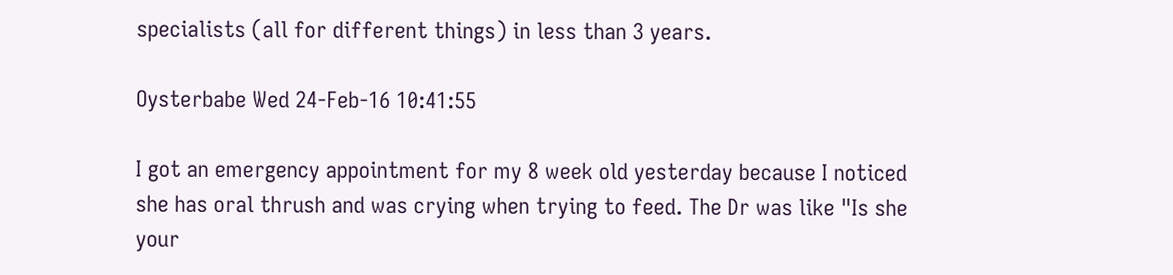specialists (all for different things) in less than 3 years.

Oysterbabe Wed 24-Feb-16 10:41:55

I got an emergency appointment for my 8 week old yesterday because I noticed she has oral thrush and was crying when trying to feed. The Dr was like "Is she your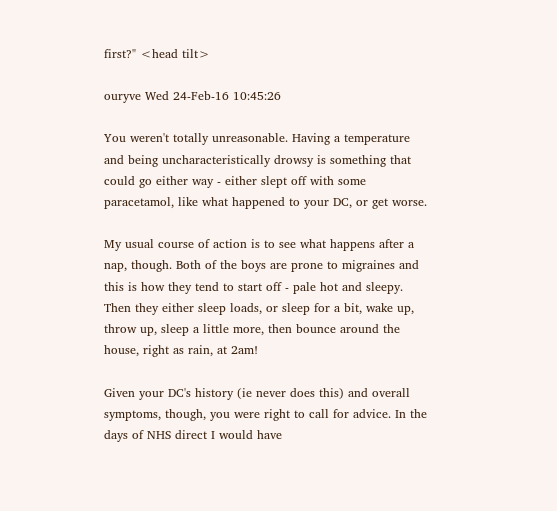first?" <head tilt>

ouryve Wed 24-Feb-16 10:45:26

You weren't totally unreasonable. Having a temperature and being uncharacteristically drowsy is something that could go either way - either slept off with some paracetamol, like what happened to your DC, or get worse.

My usual course of action is to see what happens after a nap, though. Both of the boys are prone to migraines and this is how they tend to start off - pale hot and sleepy. Then they either sleep loads, or sleep for a bit, wake up, throw up, sleep a little more, then bounce around the house, right as rain, at 2am!

Given your DC's history (ie never does this) and overall symptoms, though, you were right to call for advice. In the days of NHS direct I would have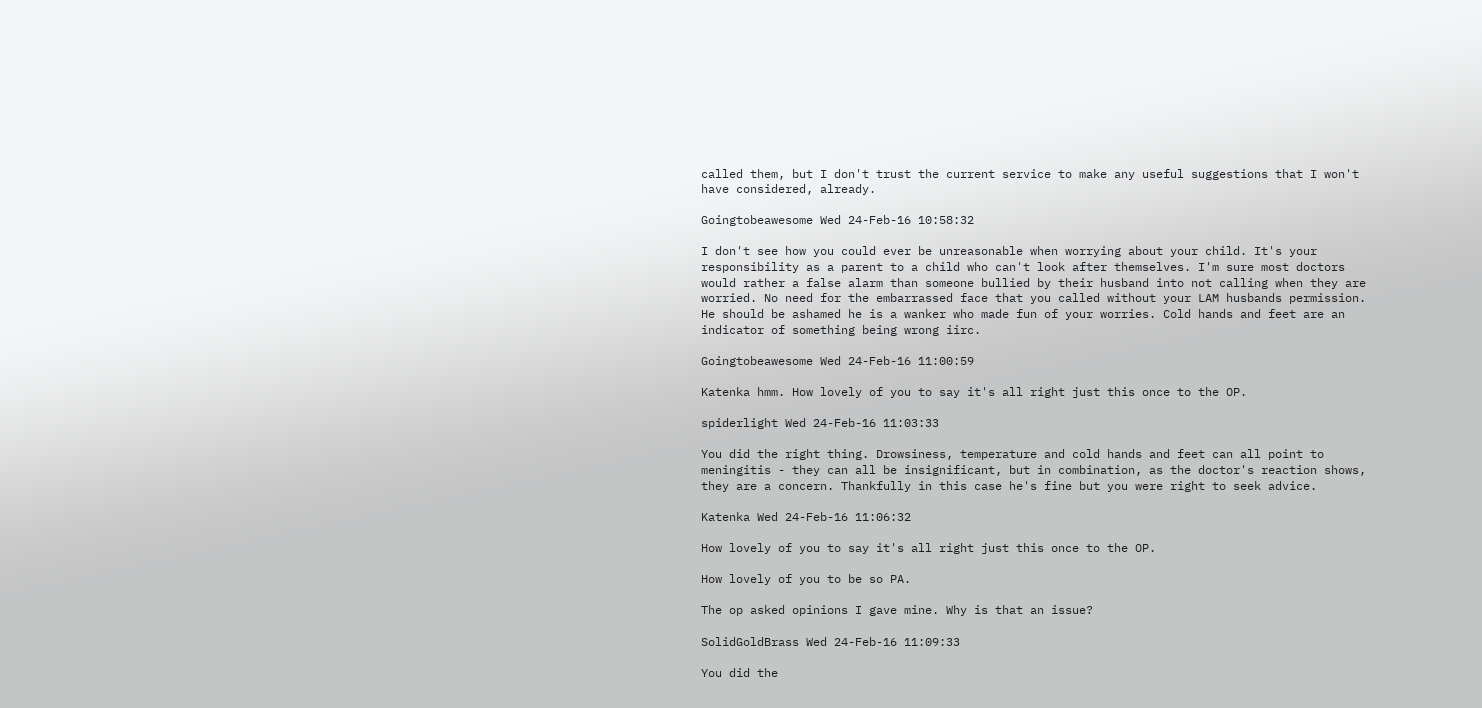called them, but I don't trust the current service to make any useful suggestions that I won't have considered, already.

Goingtobeawesome Wed 24-Feb-16 10:58:32

I don't see how you could ever be unreasonable when worrying about your child. It's your responsibility as a parent to a child who can't look after themselves. I'm sure most doctors would rather a false alarm than someone bullied by their husband into not calling when they are worried. No need for the embarrassed face that you called without your LAM husbands permission. He should be ashamed he is a wanker who made fun of your worries. Cold hands and feet are an indicator of something being wrong iirc.

Goingtobeawesome Wed 24-Feb-16 11:00:59

Katenka hmm. How lovely of you to say it's all right just this once to the OP.

spiderlight Wed 24-Feb-16 11:03:33

You did the right thing. Drowsiness, temperature and cold hands and feet can all point to meningitis - they can all be insignificant, but in combination, as the doctor's reaction shows, they are a concern. Thankfully in this case he's fine but you were right to seek advice.

Katenka Wed 24-Feb-16 11:06:32

How lovely of you to say it's all right just this once to the OP.

How lovely of you to be so PA.

The op asked opinions I gave mine. Why is that an issue?

SolidGoldBrass Wed 24-Feb-16 11:09:33

You did the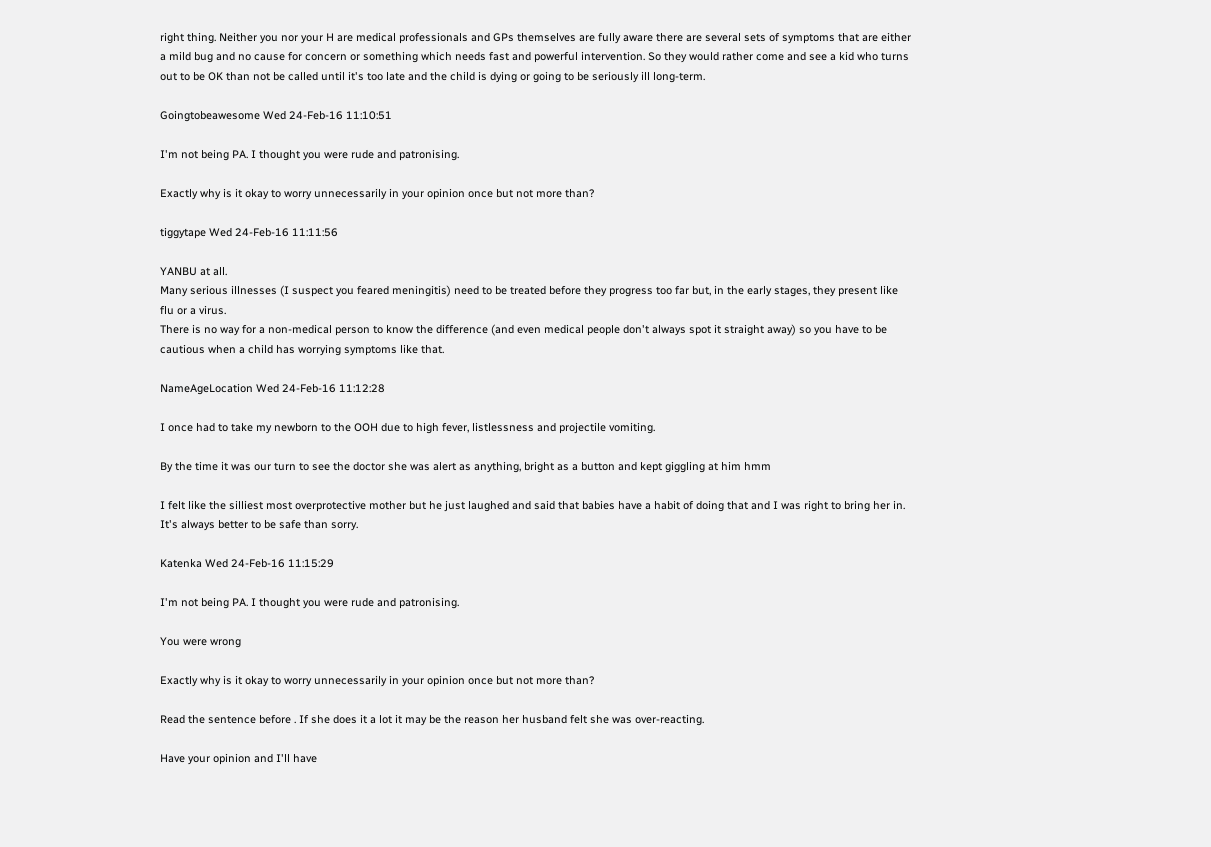right thing. Neither you nor your H are medical professionals and GPs themselves are fully aware there are several sets of symptoms that are either a mild bug and no cause for concern or something which needs fast and powerful intervention. So they would rather come and see a kid who turns out to be OK than not be called until it's too late and the child is dying or going to be seriously ill long-term.

Goingtobeawesome Wed 24-Feb-16 11:10:51

I'm not being PA. I thought you were rude and patronising.

Exactly why is it okay to worry unnecessarily in your opinion once but not more than?

tiggytape Wed 24-Feb-16 11:11:56

YANBU at all.
Many serious illnesses (I suspect you feared meningitis) need to be treated before they progress too far but, in the early stages, they present like flu or a virus.
There is no way for a non-medical person to know the difference (and even medical people don't always spot it straight away) so you have to be cautious when a child has worrying symptoms like that.

NameAgeLocation Wed 24-Feb-16 11:12:28

I once had to take my newborn to the OOH due to high fever, listlessness and projectile vomiting.

By the time it was our turn to see the doctor she was alert as anything, bright as a button and kept giggling at him hmm

I felt like the silliest most overprotective mother but he just laughed and said that babies have a habit of doing that and I was right to bring her in. It's always better to be safe than sorry.

Katenka Wed 24-Feb-16 11:15:29

I'm not being PA. I thought you were rude and patronising.

You were wrong

Exactly why is it okay to worry unnecessarily in your opinion once but not more than?

Read the sentence before . If she does it a lot it may be the reason her husband felt she was over-reacting.

Have your opinion and I'll have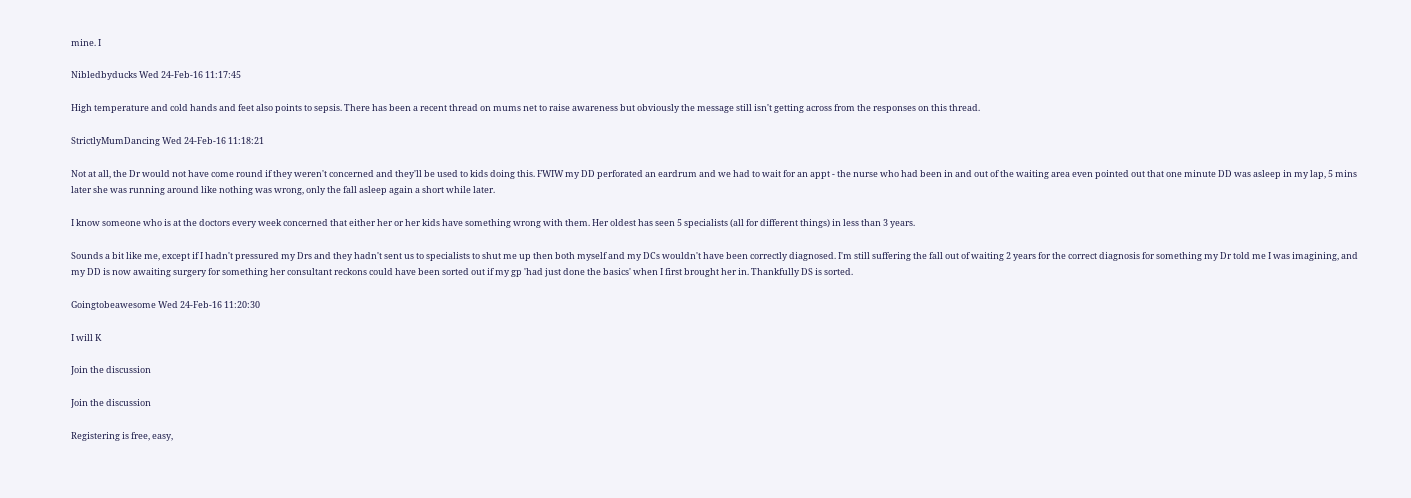mine. I

Nibledbyducks Wed 24-Feb-16 11:17:45

High temperature and cold hands and feet also points to sepsis. There has been a recent thread on mums net to raise awareness but obviously the message still isn't getting across from the responses on this thread.

StrictlyMumDancing Wed 24-Feb-16 11:18:21

Not at all, the Dr would not have come round if they weren't concerned and they'll be used to kids doing this. FWIW my DD perforated an eardrum and we had to wait for an appt - the nurse who had been in and out of the waiting area even pointed out that one minute DD was asleep in my lap, 5 mins later she was running around like nothing was wrong, only the fall asleep again a short while later.

I know someone who is at the doctors every week concerned that either her or her kids have something wrong with them. Her oldest has seen 5 specialists (all for different things) in less than 3 years.

Sounds a bit like me, except if I hadn't pressured my Drs and they hadn't sent us to specialists to shut me up then both myself and my DCs wouldn't have been correctly diagnosed. I'm still suffering the fall out of waiting 2 years for the correct diagnosis for something my Dr told me I was imagining, and my DD is now awaiting surgery for something her consultant reckons could have been sorted out if my gp 'had just done the basics' when I first brought her in. Thankfully DS is sorted.

Goingtobeawesome Wed 24-Feb-16 11:20:30

I will K

Join the discussion

Join the discussion

Registering is free, easy,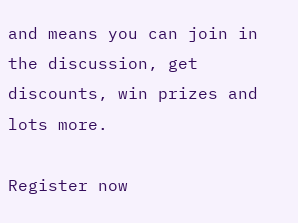and means you can join in the discussion, get discounts, win prizes and lots more.

Register now